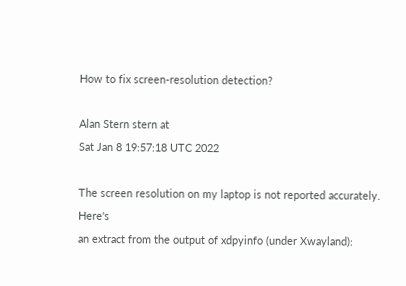How to fix screen-resolution detection?

Alan Stern stern at
Sat Jan 8 19:57:18 UTC 2022

The screen resolution on my laptop is not reported accurately.  Here's
an extract from the output of xdpyinfo (under Xwayland):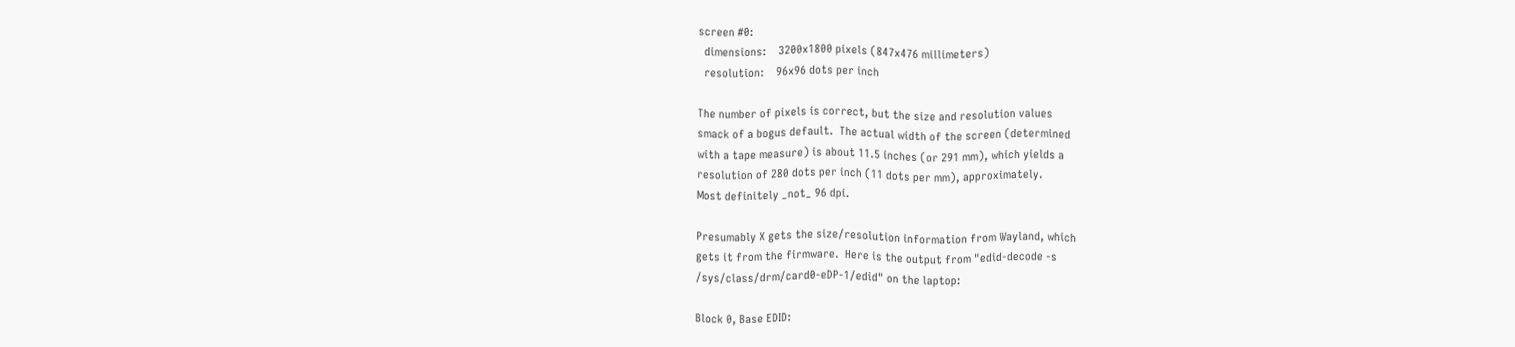screen #0:
  dimensions:    3200x1800 pixels (847x476 millimeters)
  resolution:    96x96 dots per inch

The number of pixels is correct, but the size and resolution values
smack of a bogus default.  The actual width of the screen (determined
with a tape measure) is about 11.5 inches (or 291 mm), which yields a
resolution of 280 dots per inch (11 dots per mm), approximately.
Most definitely _not_ 96 dpi.

Presumably X gets the size/resolution information from Wayland, which
gets it from the firmware.  Here is the output from "edid-decode -s
/sys/class/drm/card0-eDP-1/edid" on the laptop:

Block 0, Base EDID: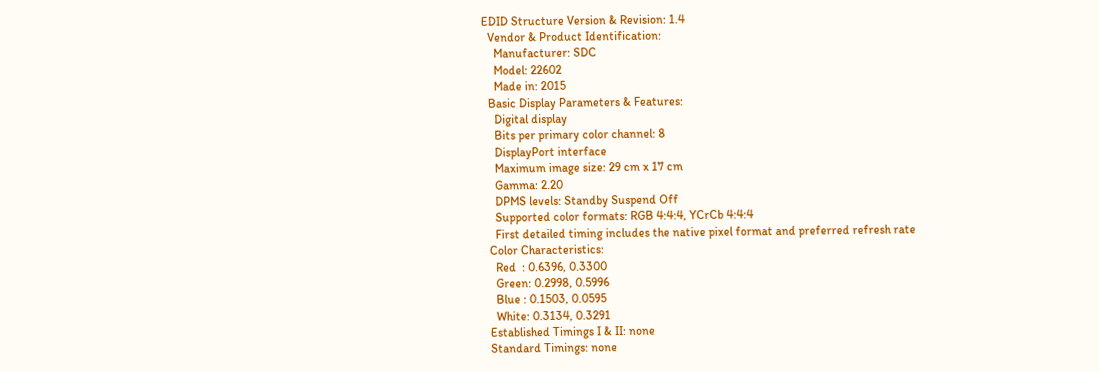EDID Structure Version & Revision: 1.4
  Vendor & Product Identification:
    Manufacturer: SDC
    Model: 22602
    Made in: 2015
  Basic Display Parameters & Features:
    Digital display
    Bits per primary color channel: 8
    DisplayPort interface
    Maximum image size: 29 cm x 17 cm
    Gamma: 2.20
    DPMS levels: Standby Suspend Off
    Supported color formats: RGB 4:4:4, YCrCb 4:4:4
    First detailed timing includes the native pixel format and preferred refresh rate
  Color Characteristics:
    Red  : 0.6396, 0.3300
    Green: 0.2998, 0.5996
    Blue : 0.1503, 0.0595
    White: 0.3134, 0.3291
  Established Timings I & II: none
  Standard Timings: none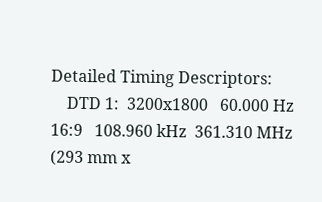Detailed Timing Descriptors:
    DTD 1:  3200x1800   60.000 Hz  16:9   108.960 kHz  361.310 MHz (293 mm x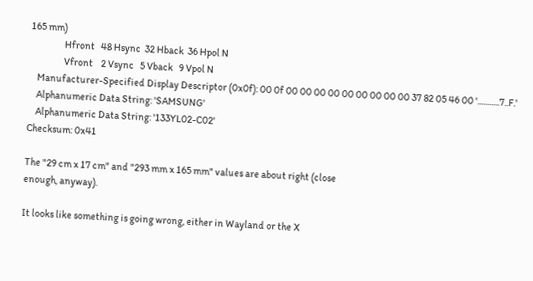165 mm)
                 Hfront   48 Hsync  32 Hback  36 Hpol N
                 Vfront    2 Vsync   5 Vback   9 Vpol N
    Manufacturer-Specified Display Descriptor (0x0f): 00 0f 00 00 00 00 00 00 00 00 00 37 82 05 46 00 '...........7..F.'
    Alphanumeric Data String: 'SAMSUNG'
    Alphanumeric Data String: '133YL02-C02'
Checksum: 0x41

The "29 cm x 17 cm" and "293 mm x 165 mm" values are about right (close
enough, anyway).

It looks like something is going wrong, either in Wayland or the X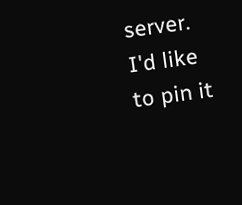server.  I'd like to pin it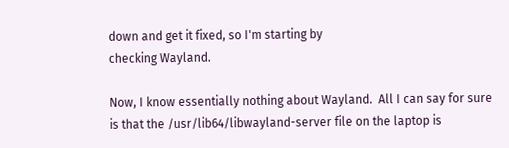down and get it fixed, so I'm starting by
checking Wayland.

Now, I know essentially nothing about Wayland.  All I can say for sure
is that the /usr/lib64/libwayland-server file on the laptop is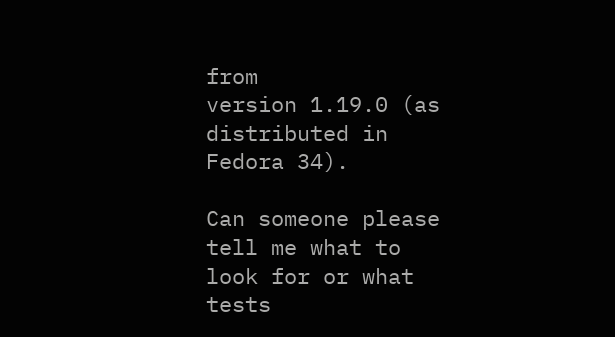from
version 1.19.0 (as distributed in Fedora 34).

Can someone please tell me what to look for or what tests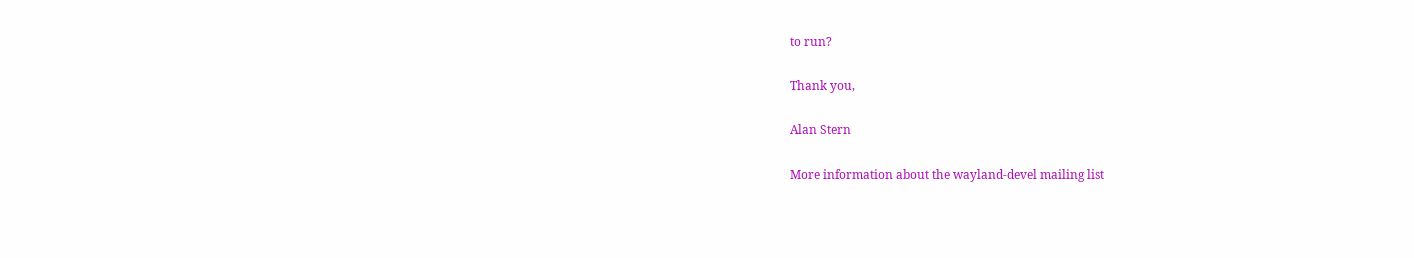to run?

Thank you,

Alan Stern

More information about the wayland-devel mailing list